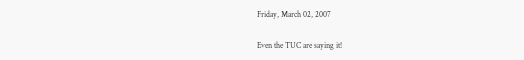Friday, March 02, 2007

Even the TUC are saying it!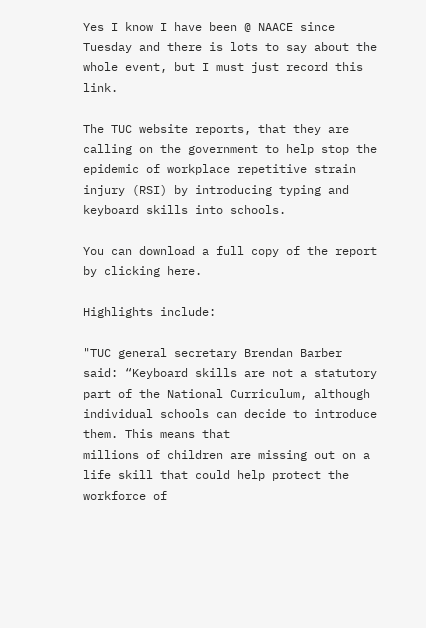Yes I know I have been @ NAACE since Tuesday and there is lots to say about the whole event, but I must just record this link.

The TUC website reports, that they are calling on the government to help stop the epidemic of workplace repetitive strain injury (RSI) by introducing typing and keyboard skills into schools.

You can download a full copy of the report by clicking here.

Highlights include:

"TUC general secretary Brendan Barber said: “Keyboard skills are not a statutory part of the National Curriculum, although individual schools can decide to introduce them. This means that
millions of children are missing out on a life skill that could help protect the workforce of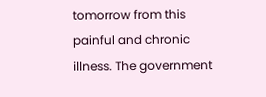tomorrow from this painful and chronic illness. The government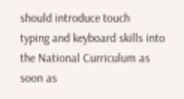should introduce touch
typing and keyboard skills into the National Curriculum as soon as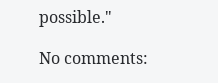possible."

No comments: